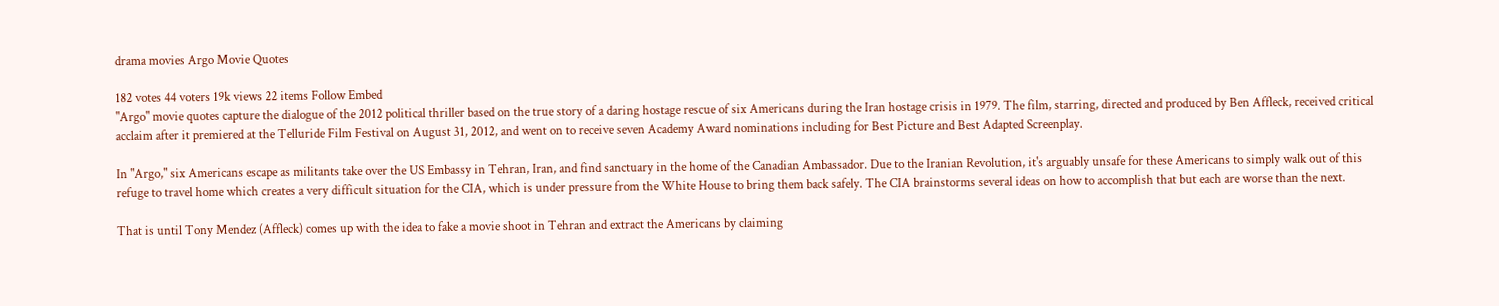drama movies Argo Movie Quotes

182 votes 44 voters 19k views 22 items Follow Embed
"Argo" movie quotes capture the dialogue of the 2012 political thriller based on the true story of a daring hostage rescue of six Americans during the Iran hostage crisis in 1979. The film, starring, directed and produced by Ben Affleck, received critical acclaim after it premiered at the Telluride Film Festival on August 31, 2012, and went on to receive seven Academy Award nominations including for Best Picture and Best Adapted Screenplay.

In "Argo," six Americans escape as militants take over the US Embassy in Tehran, Iran, and find sanctuary in the home of the Canadian Ambassador. Due to the Iranian Revolution, it's arguably unsafe for these Americans to simply walk out of this refuge to travel home which creates a very difficult situation for the CIA, which is under pressure from the White House to bring them back safely. The CIA brainstorms several ideas on how to accomplish that but each are worse than the next.

That is until Tony Mendez (Affleck) comes up with the idea to fake a movie shoot in Tehran and extract the Americans by claiming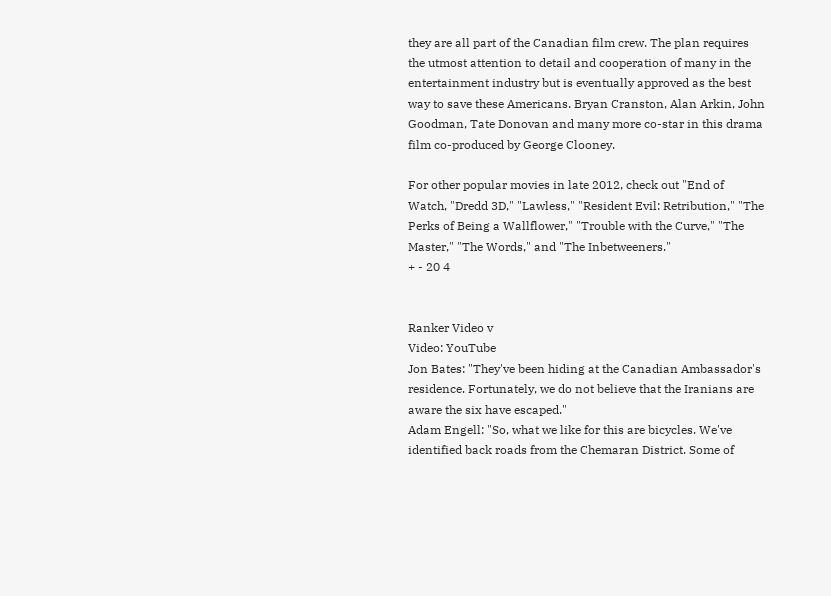they are all part of the Canadian film crew. The plan requires the utmost attention to detail and cooperation of many in the entertainment industry but is eventually approved as the best way to save these Americans. Bryan Cranston, Alan Arkin, John Goodman, Tate Donovan and many more co-star in this drama film co-produced by George Clooney.

For other popular movies in late 2012, check out "End of Watch, "Dredd 3D," "Lawless," "Resident Evil: Retribution," "The Perks of Being a Wallflower," "Trouble with the Curve," "The Master," "The Words," and "The Inbetweeners."
+ - 20 4


Ranker Video v
Video: YouTube
Jon Bates: "They've been hiding at the Canadian Ambassador's residence. Fortunately, we do not believe that the Iranians are aware the six have escaped."
Adam Engell: "So, what we like for this are bicycles. We've identified back roads from the Chemaran District. Some of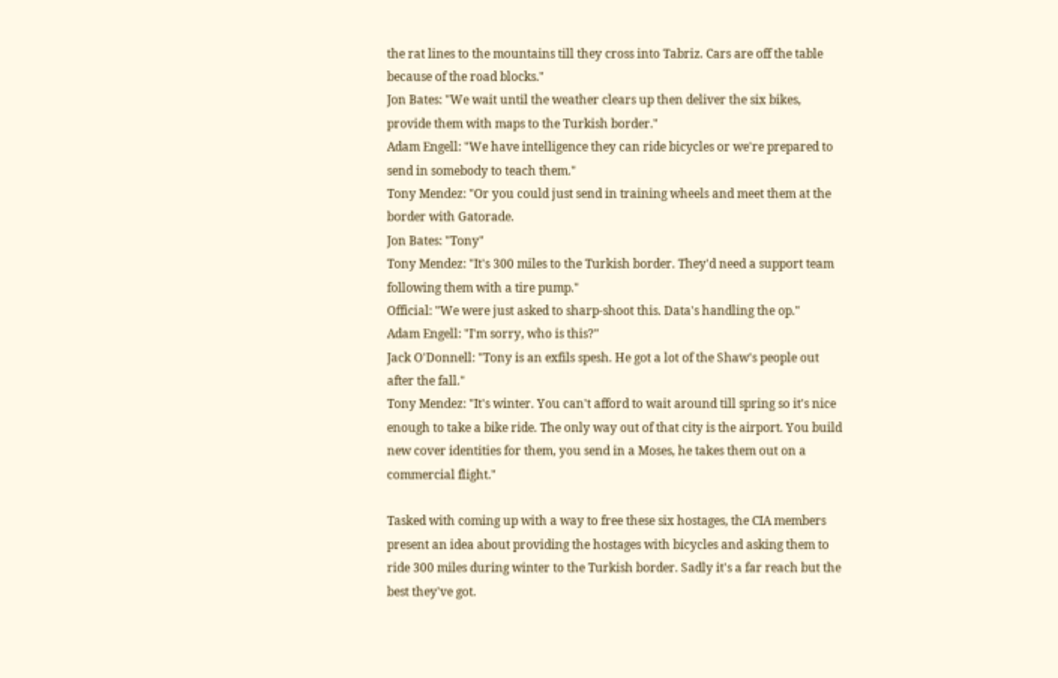the rat lines to the mountains till they cross into Tabriz. Cars are off the table because of the road blocks."
Jon Bates: "We wait until the weather clears up then deliver the six bikes, provide them with maps to the Turkish border."
Adam Engell: "We have intelligence they can ride bicycles or we're prepared to send in somebody to teach them."
Tony Mendez: "Or you could just send in training wheels and meet them at the border with Gatorade.
Jon Bates: "Tony"
Tony Mendez: "It's 300 miles to the Turkish border. They'd need a support team following them with a tire pump."
Official: "We were just asked to sharp-shoot this. Data's handling the op."
Adam Engell: "I'm sorry, who is this?"
Jack O'Donnell: "Tony is an exfils spesh. He got a lot of the Shaw's people out after the fall."
Tony Mendez: "It's winter. You can't afford to wait around till spring so it's nice enough to take a bike ride. The only way out of that city is the airport. You build new cover identities for them, you send in a Moses, he takes them out on a commercial flight."

Tasked with coming up with a way to free these six hostages, the CIA members present an idea about providing the hostages with bicycles and asking them to ride 300 miles during winter to the Turkish border. Sadly it's a far reach but the best they've got.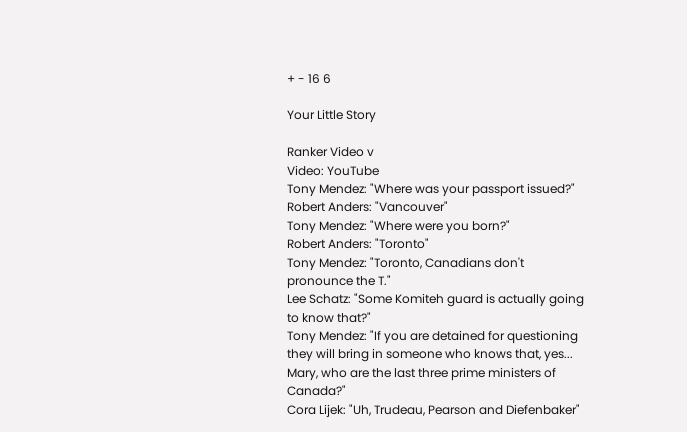+ - 16 6

Your Little Story

Ranker Video v
Video: YouTube
Tony Mendez: "Where was your passport issued?"
Robert Anders: "Vancouver"
Tony Mendez: "Where were you born?"
Robert Anders: "Toronto"
Tony Mendez: "Toronto, Canadians don't pronounce the T."
Lee Schatz: "Some Komiteh guard is actually going to know that?"
Tony Mendez: "If you are detained for questioning they will bring in someone who knows that, yes... Mary, who are the last three prime ministers of Canada?"
Cora Lijek: "Uh, Trudeau, Pearson and Diefenbaker"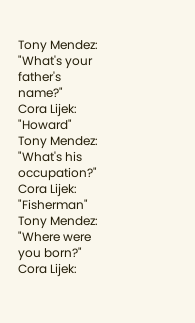Tony Mendez: "What's your father's name?"
Cora Lijek: "Howard"
Tony Mendez: "What's his occupation?"
Cora Lijek: "Fisherman"
Tony Mendez: "Where were you born?"
Cora Lijek: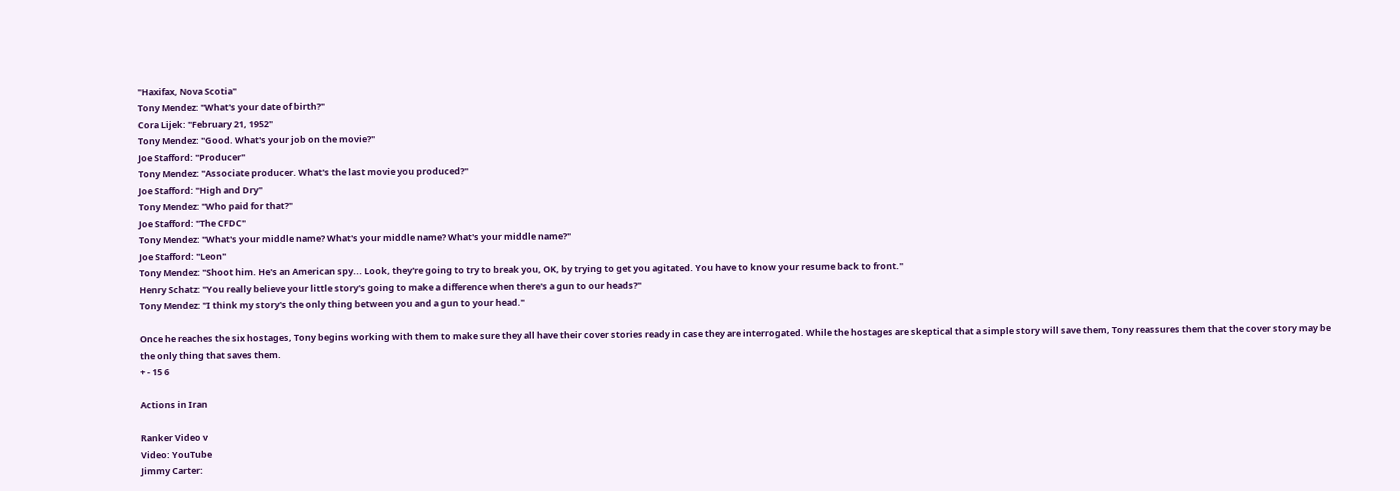"Haxifax, Nova Scotia"
Tony Mendez: "What's your date of birth?"
Cora Lijek: "February 21, 1952"
Tony Mendez: "Good. What's your job on the movie?"
Joe Stafford: "Producer"
Tony Mendez: "Associate producer. What's the last movie you produced?"
Joe Stafford: "High and Dry"
Tony Mendez: "Who paid for that?"
Joe Stafford: "The CFDC"
Tony Mendez: "What's your middle name? What's your middle name? What's your middle name?"
Joe Stafford: "Leon"
Tony Mendez: "Shoot him. He's an American spy... Look, they're going to try to break you, OK, by trying to get you agitated. You have to know your resume back to front."
Henry Schatz: "You really believe your little story's going to make a difference when there's a gun to our heads?"
Tony Mendez: "I think my story's the only thing between you and a gun to your head."

Once he reaches the six hostages, Tony begins working with them to make sure they all have their cover stories ready in case they are interrogated. While the hostages are skeptical that a simple story will save them, Tony reassures them that the cover story may be the only thing that saves them.
+ - 15 6

Actions in Iran

Ranker Video v
Video: YouTube
Jimmy Carter: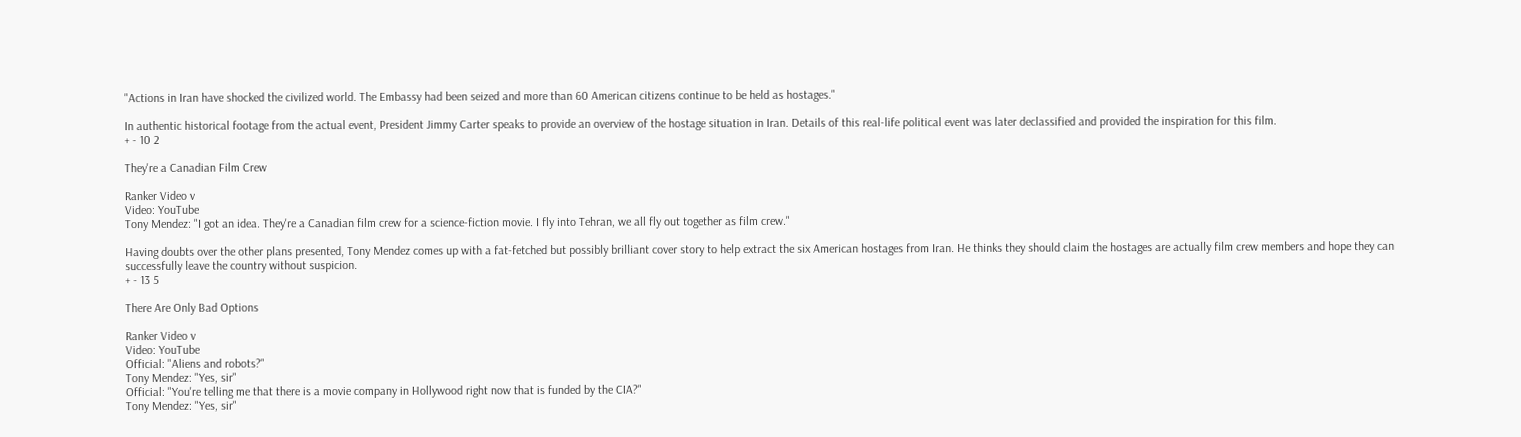"Actions in Iran have shocked the civilized world. The Embassy had been seized and more than 60 American citizens continue to be held as hostages."

In authentic historical footage from the actual event, President Jimmy Carter speaks to provide an overview of the hostage situation in Iran. Details of this real-life political event was later declassified and provided the inspiration for this film.
+ - 10 2

They're a Canadian Film Crew

Ranker Video v
Video: YouTube
Tony Mendez: "I got an idea. They're a Canadian film crew for a science-fiction movie. I fly into Tehran, we all fly out together as film crew."

Having doubts over the other plans presented, Tony Mendez comes up with a fat-fetched but possibly brilliant cover story to help extract the six American hostages from Iran. He thinks they should claim the hostages are actually film crew members and hope they can successfully leave the country without suspicion.
+ - 13 5

There Are Only Bad Options

Ranker Video v
Video: YouTube
Official: "Aliens and robots?"
Tony Mendez: "Yes, sir"
Official: "You're telling me that there is a movie company in Hollywood right now that is funded by the CIA?"
Tony Mendez: "Yes, sir"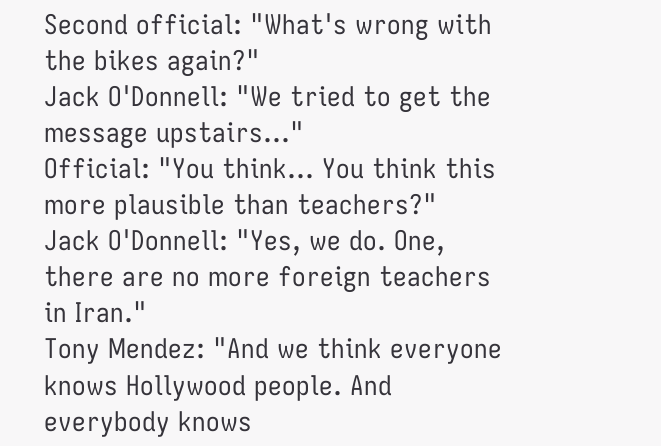Second official: "What's wrong with the bikes again?"
Jack O'Donnell: "We tried to get the message upstairs..."
Official: "You think... You think this more plausible than teachers?"
Jack O'Donnell: "Yes, we do. One, there are no more foreign teachers in Iran."
Tony Mendez: "And we think everyone knows Hollywood people. And everybody knows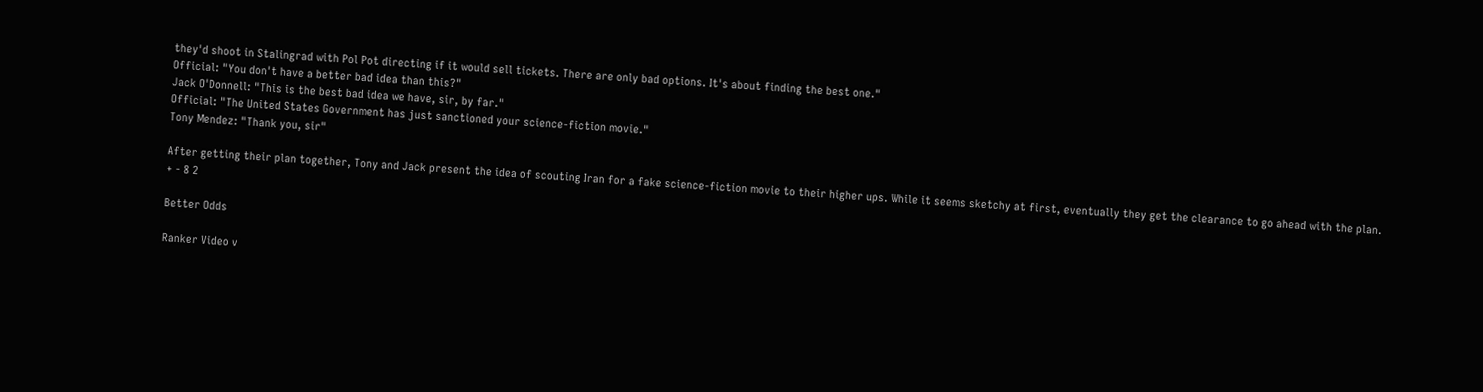they'd shoot in Stalingrad with Pol Pot directing if it would sell tickets. There are only bad options. It's about finding the best one."
Official: "You don't have a better bad idea than this?"
Jack O'Donnell: "This is the best bad idea we have, sir, by far."
Official: "The United States Government has just sanctioned your science-fiction movie."
Tony Mendez: "Thank you, sir"

After getting their plan together, Tony and Jack present the idea of scouting Iran for a fake science-fiction movie to their higher ups. While it seems sketchy at first, eventually they get the clearance to go ahead with the plan.
+ - 8 2

Better Odds

Ranker Video v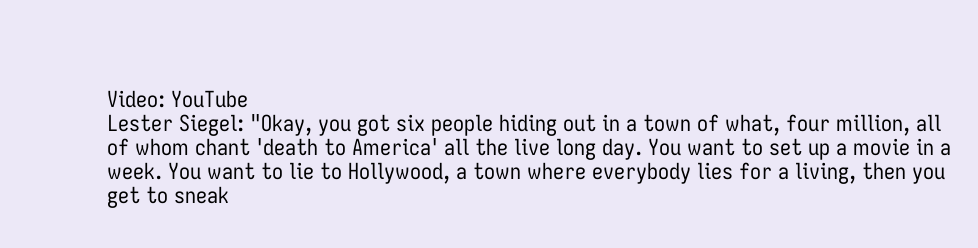Video: YouTube
Lester Siegel: "Okay, you got six people hiding out in a town of what, four million, all of whom chant 'death to America' all the live long day. You want to set up a movie in a week. You want to lie to Hollywood, a town where everybody lies for a living, then you get to sneak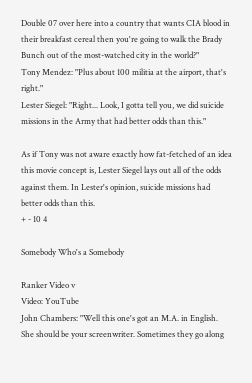Double 07 over here into a country that wants CIA blood in their breakfast cereal then you're going to walk the Brady Bunch out of the most-watched city in the world?"
Tony Mendez: "Plus about 100 militia at the airport, that's right."
Lester Siegel: "Right... Look, I gotta tell you, we did suicide missions in the Army that had better odds than this."

As if Tony was not aware exactly how fat-fetched of an idea this movie concept is, Lester Siegel lays out all of the odds against them. In Lester's opinion, suicide missions had better odds than this.
+ - 10 4

Somebody Who's a Somebody

Ranker Video v
Video: YouTube
John Chambers: "Well this one's got an M.A. in English. She should be your screenwriter. Sometimes they go along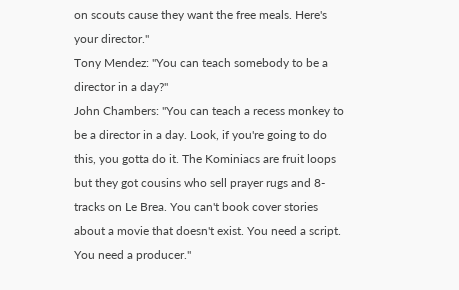on scouts cause they want the free meals. Here's your director."
Tony Mendez: "You can teach somebody to be a director in a day?"
John Chambers: "You can teach a recess monkey to be a director in a day. Look, if you're going to do this, you gotta do it. The Kominiacs are fruit loops but they got cousins who sell prayer rugs and 8-tracks on Le Brea. You can't book cover stories about a movie that doesn't exist. You need a script. You need a producer."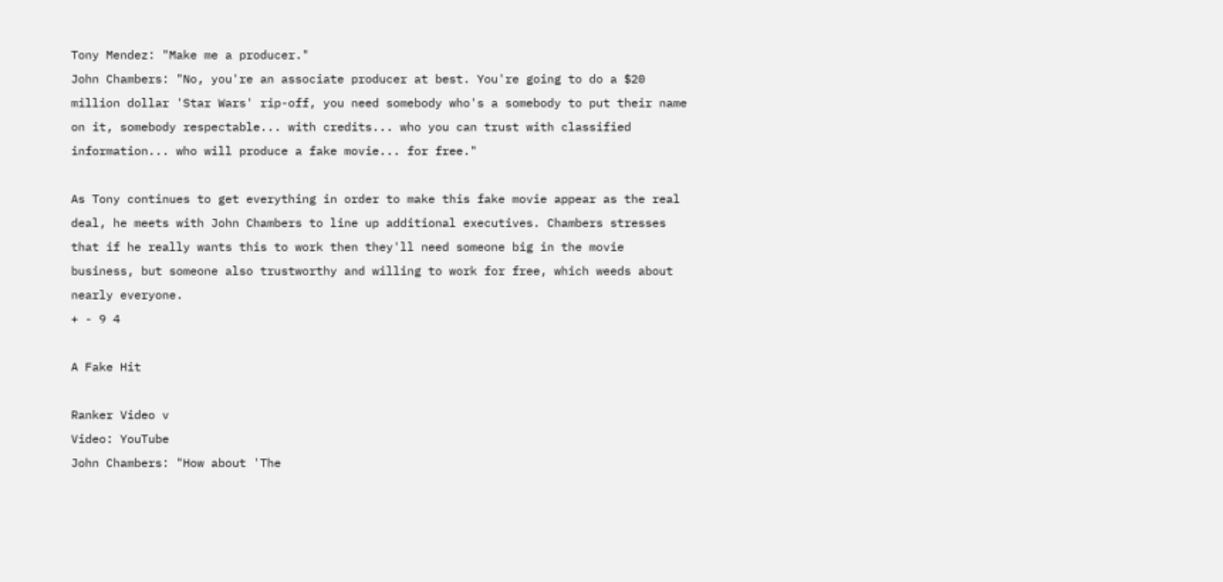Tony Mendez: "Make me a producer."
John Chambers: "No, you're an associate producer at best. You're going to do a $20 million dollar 'Star Wars' rip-off, you need somebody who's a somebody to put their name on it, somebody respectable... with credits... who you can trust with classified information... who will produce a fake movie... for free."

As Tony continues to get everything in order to make this fake movie appear as the real deal, he meets with John Chambers to line up additional executives. Chambers stresses that if he really wants this to work then they'll need someone big in the movie business, but someone also trustworthy and willing to work for free, which weeds about nearly everyone.
+ - 9 4

A Fake Hit

Ranker Video v
Video: YouTube
John Chambers: "How about 'The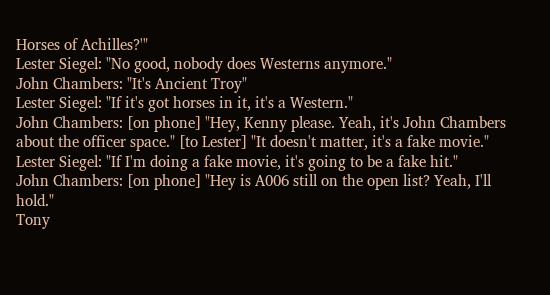Horses of Achilles?'"
Lester Siegel: "No good, nobody does Westerns anymore."
John Chambers: "It's Ancient Troy"
Lester Siegel: "If it's got horses in it, it's a Western."
John Chambers: [on phone] "Hey, Kenny please. Yeah, it's John Chambers about the officer space." [to Lester] "It doesn't matter, it's a fake movie."
Lester Siegel: "If I'm doing a fake movie, it's going to be a fake hit."
John Chambers: [on phone] "Hey is A006 still on the open list? Yeah, I'll hold."
Tony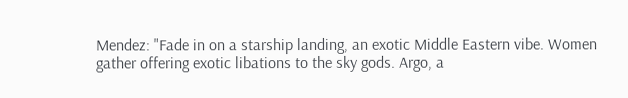Mendez: "Fade in on a starship landing, an exotic Middle Eastern vibe. Women gather offering exotic libations to the sky gods. Argo, a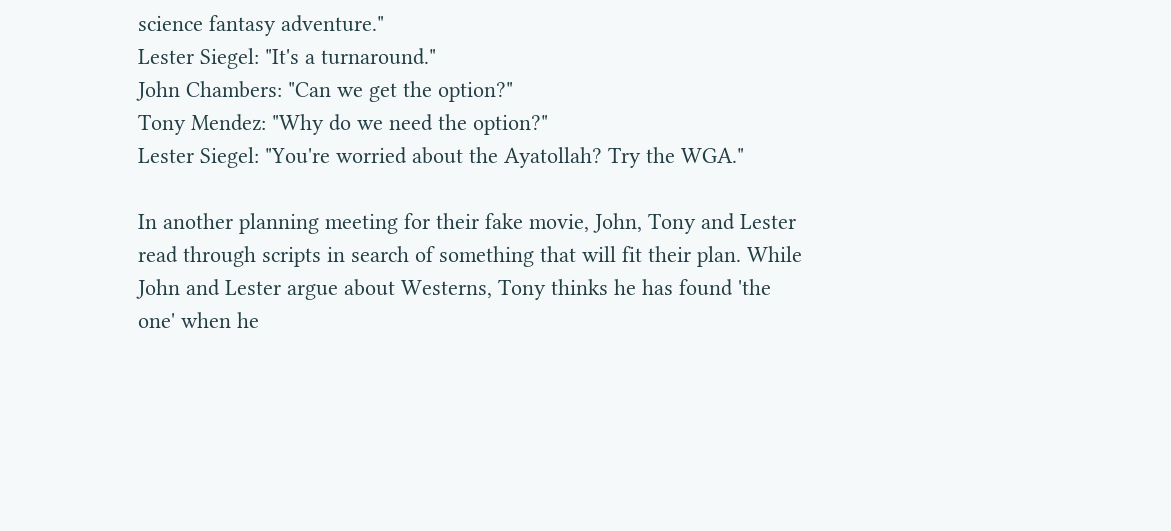science fantasy adventure."
Lester Siegel: "It's a turnaround."
John Chambers: "Can we get the option?"
Tony Mendez: "Why do we need the option?"
Lester Siegel: "You're worried about the Ayatollah? Try the WGA."

In another planning meeting for their fake movie, John, Tony and Lester read through scripts in search of something that will fit their plan. While John and Lester argue about Westerns, Tony thinks he has found 'the one' when he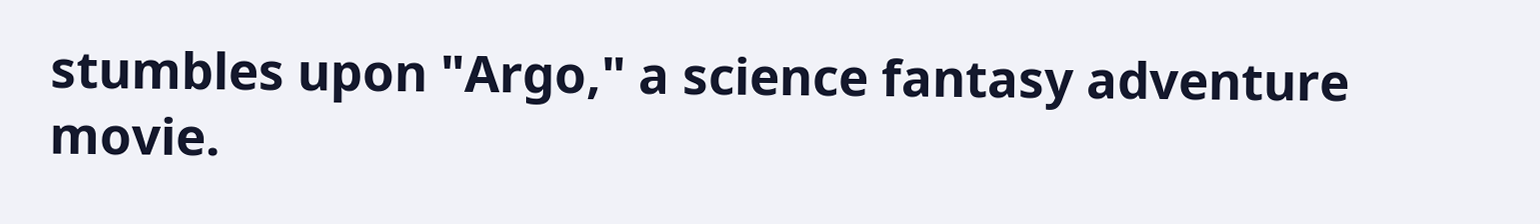stumbles upon "Argo," a science fantasy adventure movie.